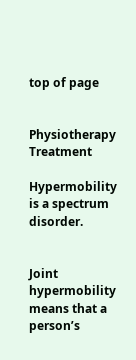top of page


Physiotherapy Treatment

Hypermobility is a spectrum disorder.


Joint hypermobility means that a person’s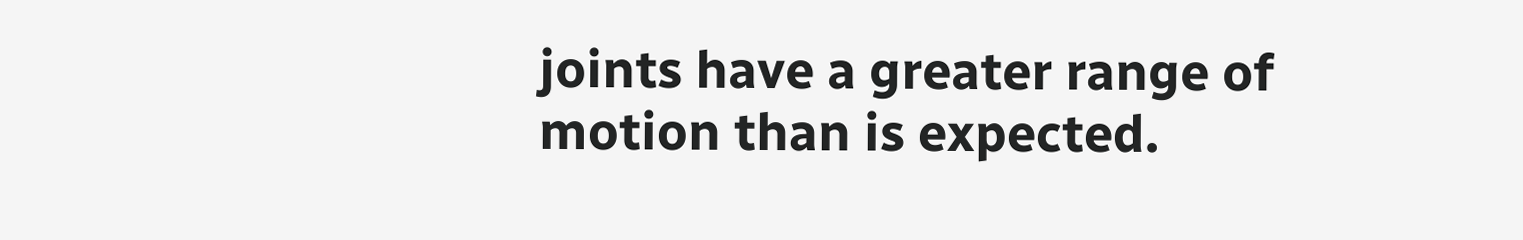joints have a greater range of motion than is expected.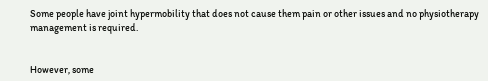Some people have joint hypermobility that does not cause them pain or other issues and no physiotherapy management is required.


However, some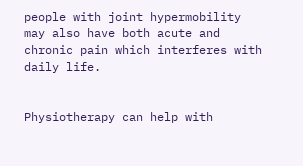people with joint hypermobility may also have both acute and chronic pain which interferes with daily life.


Physiotherapy can help with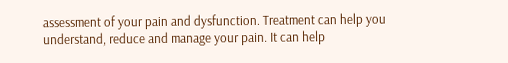assessment of your pain and dysfunction. Treatment can help you understand, reduce and manage your pain. It can help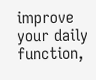improve your daily function,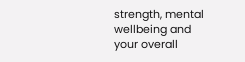strength, mental wellbeing and your overall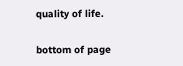quality of life.

bottom of page